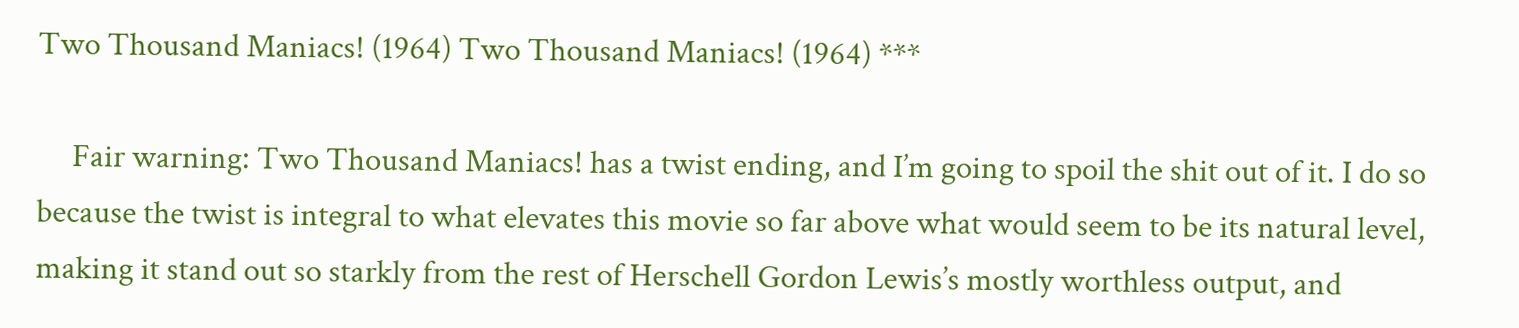Two Thousand Maniacs! (1964) Two Thousand Maniacs! (1964) ***

     Fair warning: Two Thousand Maniacs! has a twist ending, and I’m going to spoil the shit out of it. I do so because the twist is integral to what elevates this movie so far above what would seem to be its natural level, making it stand out so starkly from the rest of Herschell Gordon Lewis’s mostly worthless output, and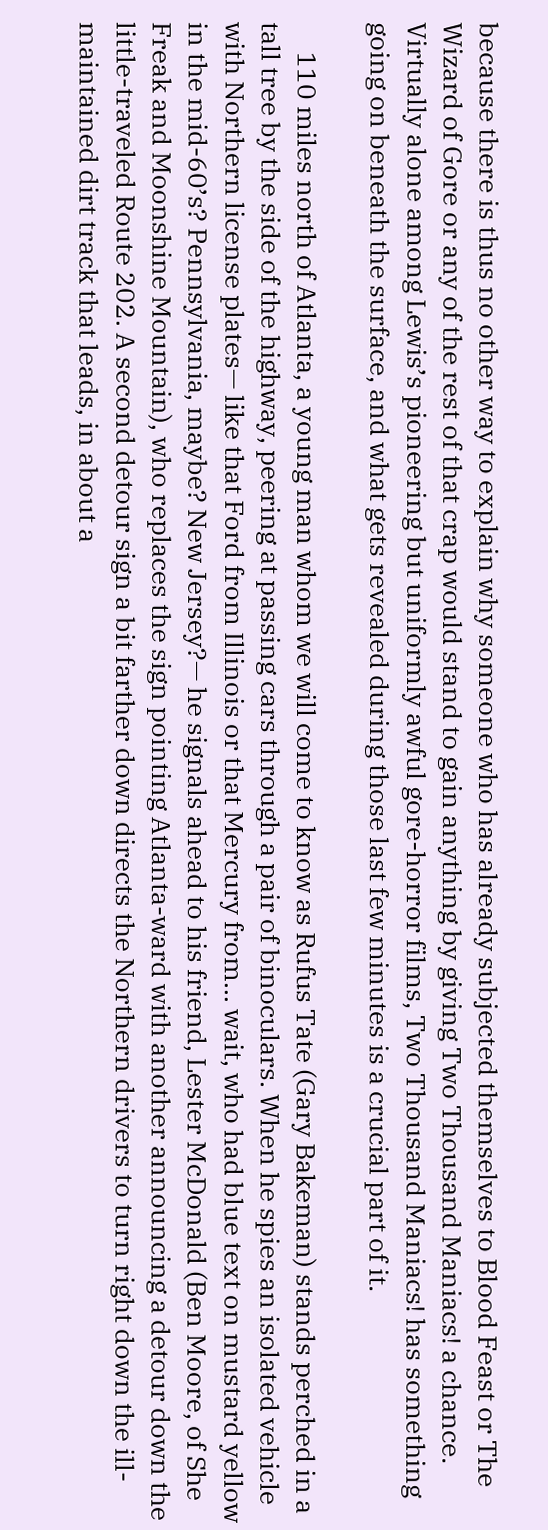because there is thus no other way to explain why someone who has already subjected themselves to Blood Feast or The Wizard of Gore or any of the rest of that crap would stand to gain anything by giving Two Thousand Maniacs! a chance. Virtually alone among Lewis’s pioneering but uniformly awful gore-horror films, Two Thousand Maniacs! has something going on beneath the surface, and what gets revealed during those last few minutes is a crucial part of it.

     110 miles north of Atlanta, a young man whom we will come to know as Rufus Tate (Gary Bakeman) stands perched in a tall tree by the side of the highway, peering at passing cars through a pair of binoculars. When he spies an isolated vehicle with Northern license plates— like that Ford from Illinois or that Mercury from… wait, who had blue text on mustard yellow in the mid-60’s? Pennsylvania, maybe? New Jersey?— he signals ahead to his friend, Lester McDonald (Ben Moore, of She Freak and Moonshine Mountain), who replaces the sign pointing Atlanta-ward with another announcing a detour down the little-traveled Route 202. A second detour sign a bit farther down directs the Northern drivers to turn right down the ill-maintained dirt track that leads, in about a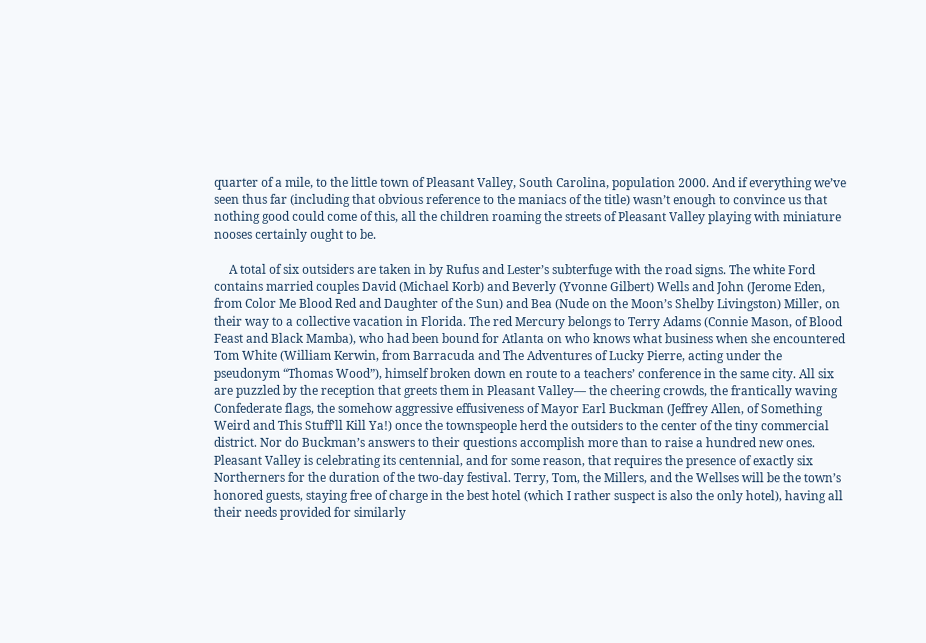quarter of a mile, to the little town of Pleasant Valley, South Carolina, population 2000. And if everything we’ve seen thus far (including that obvious reference to the maniacs of the title) wasn’t enough to convince us that nothing good could come of this, all the children roaming the streets of Pleasant Valley playing with miniature nooses certainly ought to be.

     A total of six outsiders are taken in by Rufus and Lester’s subterfuge with the road signs. The white Ford contains married couples David (Michael Korb) and Beverly (Yvonne Gilbert) Wells and John (Jerome Eden, from Color Me Blood Red and Daughter of the Sun) and Bea (Nude on the Moon’s Shelby Livingston) Miller, on their way to a collective vacation in Florida. The red Mercury belongs to Terry Adams (Connie Mason, of Blood Feast and Black Mamba), who had been bound for Atlanta on who knows what business when she encountered Tom White (William Kerwin, from Barracuda and The Adventures of Lucky Pierre, acting under the pseudonym “Thomas Wood”), himself broken down en route to a teachers’ conference in the same city. All six are puzzled by the reception that greets them in Pleasant Valley— the cheering crowds, the frantically waving Confederate flags, the somehow aggressive effusiveness of Mayor Earl Buckman (Jeffrey Allen, of Something Weird and This Stuff’ll Kill Ya!) once the townspeople herd the outsiders to the center of the tiny commercial district. Nor do Buckman’s answers to their questions accomplish more than to raise a hundred new ones. Pleasant Valley is celebrating its centennial, and for some reason, that requires the presence of exactly six Northerners for the duration of the two-day festival. Terry, Tom, the Millers, and the Wellses will be the town’s honored guests, staying free of charge in the best hotel (which I rather suspect is also the only hotel), having all their needs provided for similarly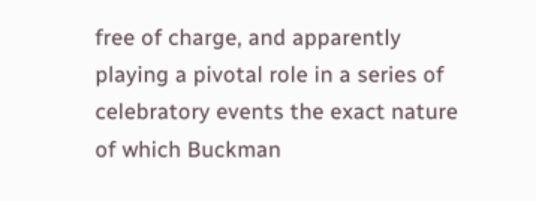free of charge, and apparently playing a pivotal role in a series of celebratory events the exact nature of which Buckman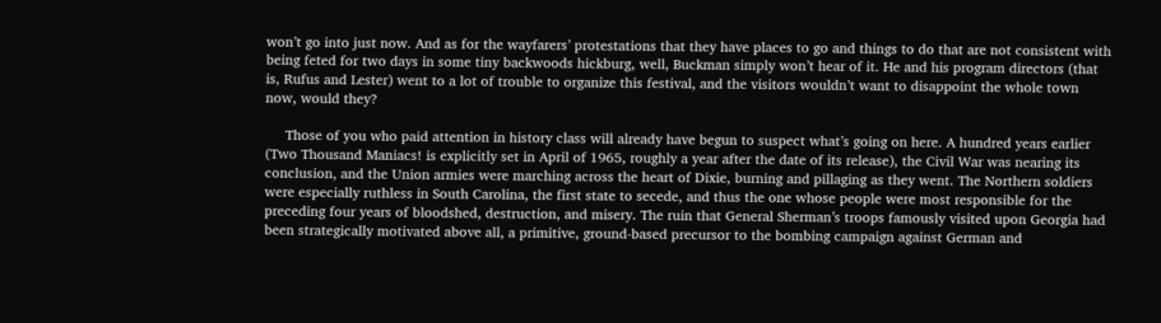won’t go into just now. And as for the wayfarers’ protestations that they have places to go and things to do that are not consistent with being feted for two days in some tiny backwoods hickburg, well, Buckman simply won’t hear of it. He and his program directors (that is, Rufus and Lester) went to a lot of trouble to organize this festival, and the visitors wouldn’t want to disappoint the whole town now, would they?

     Those of you who paid attention in history class will already have begun to suspect what’s going on here. A hundred years earlier (Two Thousand Maniacs! is explicitly set in April of 1965, roughly a year after the date of its release), the Civil War was nearing its conclusion, and the Union armies were marching across the heart of Dixie, burning and pillaging as they went. The Northern soldiers were especially ruthless in South Carolina, the first state to secede, and thus the one whose people were most responsible for the preceding four years of bloodshed, destruction, and misery. The ruin that General Sherman’s troops famously visited upon Georgia had been strategically motivated above all, a primitive, ground-based precursor to the bombing campaign against German and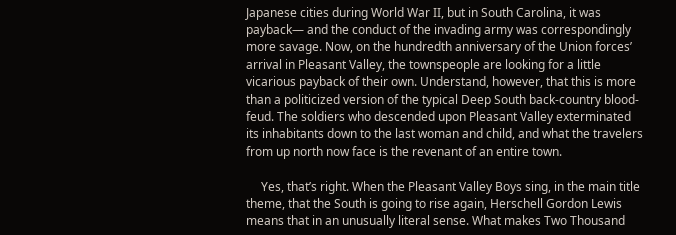Japanese cities during World War II, but in South Carolina, it was payback— and the conduct of the invading army was correspondingly more savage. Now, on the hundredth anniversary of the Union forces’ arrival in Pleasant Valley, the townspeople are looking for a little vicarious payback of their own. Understand, however, that this is more than a politicized version of the typical Deep South back-country blood-feud. The soldiers who descended upon Pleasant Valley exterminated its inhabitants down to the last woman and child, and what the travelers from up north now face is the revenant of an entire town.

     Yes, that’s right. When the Pleasant Valley Boys sing, in the main title theme, that the South is going to rise again, Herschell Gordon Lewis means that in an unusually literal sense. What makes Two Thousand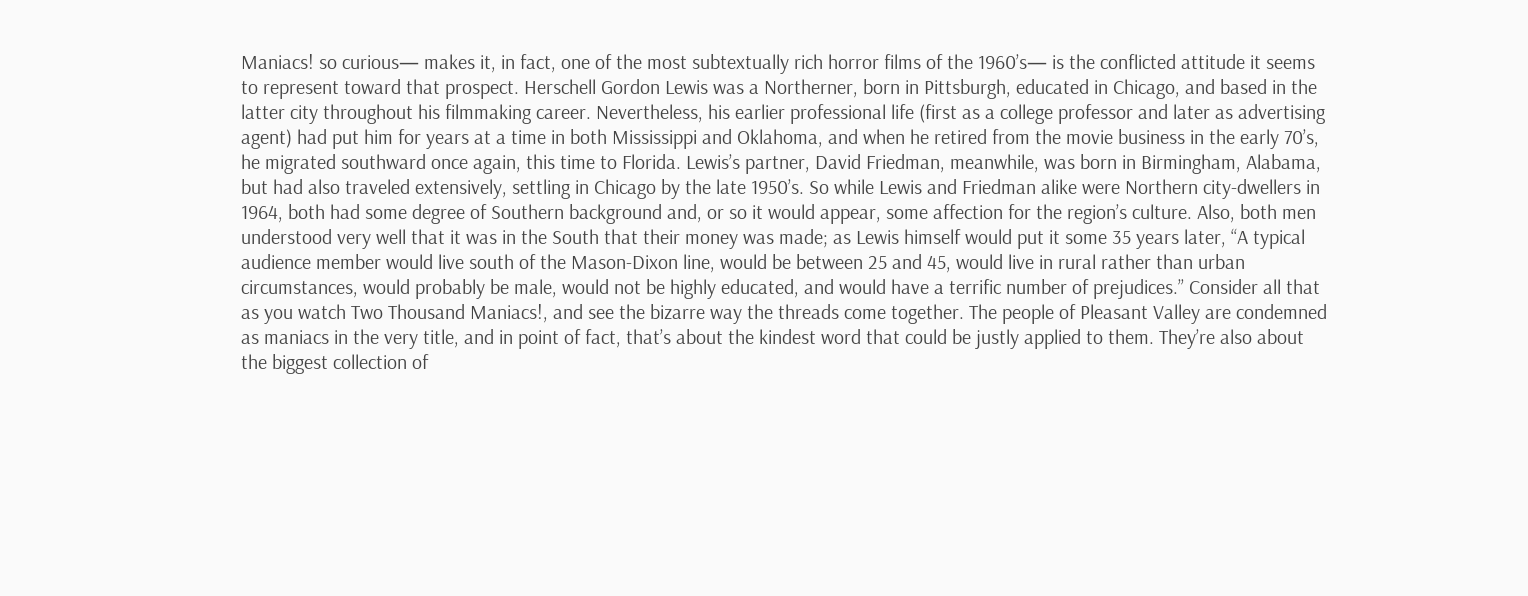Maniacs! so curious— makes it, in fact, one of the most subtextually rich horror films of the 1960’s— is the conflicted attitude it seems to represent toward that prospect. Herschell Gordon Lewis was a Northerner, born in Pittsburgh, educated in Chicago, and based in the latter city throughout his filmmaking career. Nevertheless, his earlier professional life (first as a college professor and later as advertising agent) had put him for years at a time in both Mississippi and Oklahoma, and when he retired from the movie business in the early 70’s, he migrated southward once again, this time to Florida. Lewis’s partner, David Friedman, meanwhile, was born in Birmingham, Alabama, but had also traveled extensively, settling in Chicago by the late 1950’s. So while Lewis and Friedman alike were Northern city-dwellers in 1964, both had some degree of Southern background and, or so it would appear, some affection for the region’s culture. Also, both men understood very well that it was in the South that their money was made; as Lewis himself would put it some 35 years later, “A typical audience member would live south of the Mason-Dixon line, would be between 25 and 45, would live in rural rather than urban circumstances, would probably be male, would not be highly educated, and would have a terrific number of prejudices.” Consider all that as you watch Two Thousand Maniacs!, and see the bizarre way the threads come together. The people of Pleasant Valley are condemned as maniacs in the very title, and in point of fact, that’s about the kindest word that could be justly applied to them. They’re also about the biggest collection of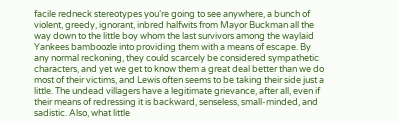facile redneck stereotypes you’re going to see anywhere, a bunch of violent, greedy, ignorant, inbred halfwits from Mayor Buckman all the way down to the little boy whom the last survivors among the waylaid Yankees bamboozle into providing them with a means of escape. By any normal reckoning, they could scarcely be considered sympathetic characters, and yet we get to know them a great deal better than we do most of their victims, and Lewis often seems to be taking their side just a little. The undead villagers have a legitimate grievance, after all, even if their means of redressing it is backward, senseless, small-minded, and sadistic. Also, what little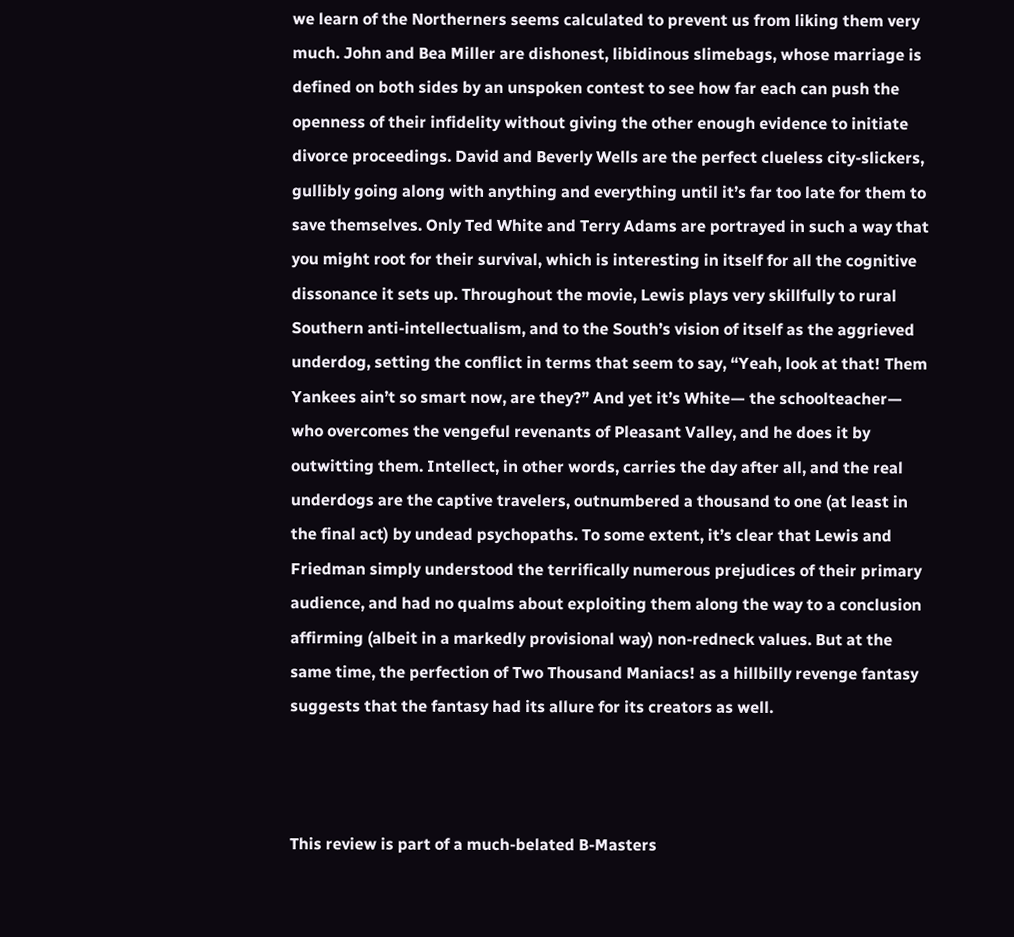we learn of the Northerners seems calculated to prevent us from liking them very much. John and Bea Miller are dishonest, libidinous slimebags, whose marriage is defined on both sides by an unspoken contest to see how far each can push the openness of their infidelity without giving the other enough evidence to initiate divorce proceedings. David and Beverly Wells are the perfect clueless city-slickers, gullibly going along with anything and everything until it’s far too late for them to save themselves. Only Ted White and Terry Adams are portrayed in such a way that you might root for their survival, which is interesting in itself for all the cognitive dissonance it sets up. Throughout the movie, Lewis plays very skillfully to rural Southern anti-intellectualism, and to the South’s vision of itself as the aggrieved underdog, setting the conflict in terms that seem to say, “Yeah, look at that! Them Yankees ain’t so smart now, are they?” And yet it’s White— the schoolteacher— who overcomes the vengeful revenants of Pleasant Valley, and he does it by outwitting them. Intellect, in other words, carries the day after all, and the real underdogs are the captive travelers, outnumbered a thousand to one (at least in the final act) by undead psychopaths. To some extent, it’s clear that Lewis and Friedman simply understood the terrifically numerous prejudices of their primary audience, and had no qualms about exploiting them along the way to a conclusion affirming (albeit in a markedly provisional way) non-redneck values. But at the same time, the perfection of Two Thousand Maniacs! as a hillbilly revenge fantasy suggests that the fantasy had its allure for its creators as well.



This review is part of a much-belated B-Masters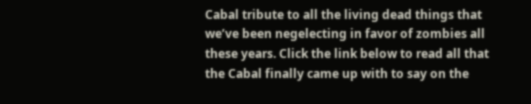Cabal tribute to all the living dead things that we’ve been negelecting in favor of zombies all these years. Click the link below to read all that the Cabal finally came up with to say on the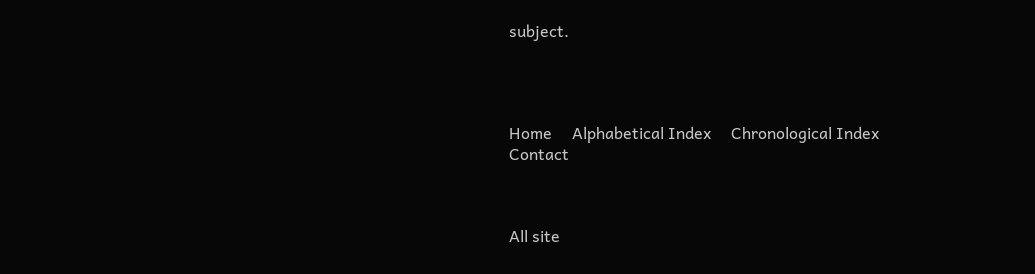subject.




Home     Alphabetical Index     Chronological Index     Contact



All site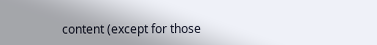content (except for those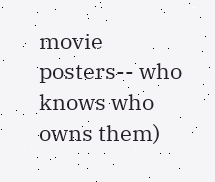movie posters-- who knows who owns them)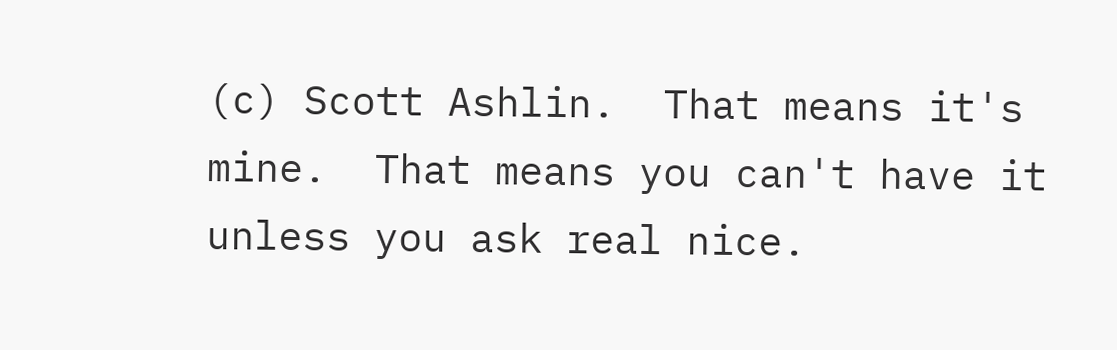(c) Scott Ashlin.  That means it's mine.  That means you can't have it unless you ask real nice.